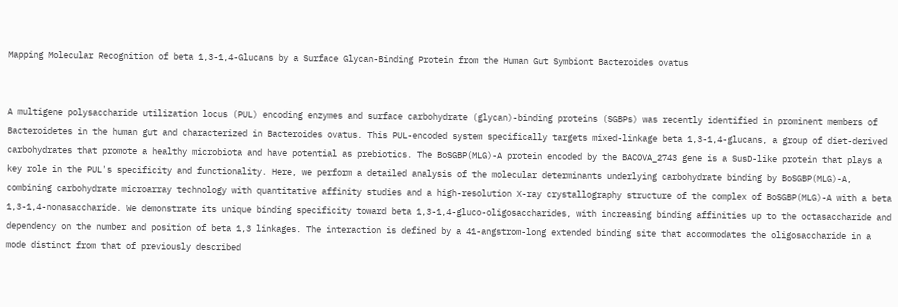Mapping Molecular Recognition of beta 1,3-1,4-Glucans by a Surface Glycan-Binding Protein from the Human Gut Symbiont Bacteroides ovatus


A multigene polysaccharide utilization locus (PUL) encoding enzymes and surface carbohydrate (glycan)-binding proteins (SGBPs) was recently identified in prominent members of Bacteroidetes in the human gut and characterized in Bacteroides ovatus. This PUL-encoded system specifically targets mixed-linkage beta 1,3-1,4-glucans, a group of diet-derived carbohydrates that promote a healthy microbiota and have potential as prebiotics. The BoSGBP(MLG)-A protein encoded by the BACOVA_2743 gene is a SusD-like protein that plays a key role in the PUL's specificity and functionality. Here, we perform a detailed analysis of the molecular determinants underlying carbohydrate binding by BoSGBP(MLG)-A, combining carbohydrate microarray technology with quantitative affinity studies and a high-resolution X-ray crystallography structure of the complex of BoSGBP(MLG)-A with a beta 1,3-1,4-nonasaccharide. We demonstrate its unique binding specificity toward beta 1,3-1,4-gluco-oligosaccharides, with increasing binding affinities up to the octasaccharide and dependency on the number and position of beta 1,3 linkages. The interaction is defined by a 41-angstrom-long extended binding site that accommodates the oligosaccharide in a mode distinct from that of previously described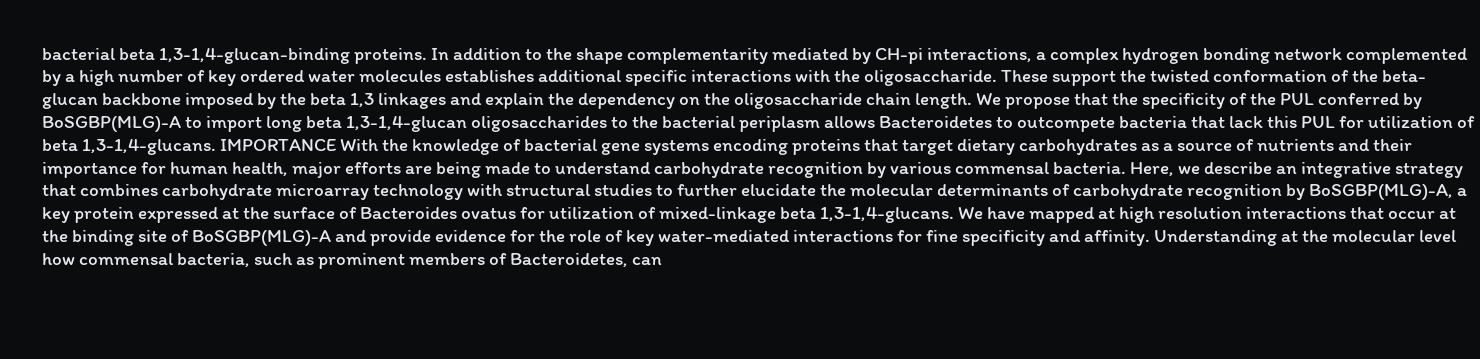bacterial beta 1,3-1,4-glucan-binding proteins. In addition to the shape complementarity mediated by CH-pi interactions, a complex hydrogen bonding network complemented by a high number of key ordered water molecules establishes additional specific interactions with the oligosaccharide. These support the twisted conformation of the beta-glucan backbone imposed by the beta 1,3 linkages and explain the dependency on the oligosaccharide chain length. We propose that the specificity of the PUL conferred by BoSGBP(MLG)-A to import long beta 1,3-1,4-glucan oligosaccharides to the bacterial periplasm allows Bacteroidetes to outcompete bacteria that lack this PUL for utilization of beta 1,3-1,4-glucans. IMPORTANCE With the knowledge of bacterial gene systems encoding proteins that target dietary carbohydrates as a source of nutrients and their importance for human health, major efforts are being made to understand carbohydrate recognition by various commensal bacteria. Here, we describe an integrative strategy that combines carbohydrate microarray technology with structural studies to further elucidate the molecular determinants of carbohydrate recognition by BoSGBP(MLG)-A, a key protein expressed at the surface of Bacteroides ovatus for utilization of mixed-linkage beta 1,3-1,4-glucans. We have mapped at high resolution interactions that occur at the binding site of BoSGBP(MLG)-A and provide evidence for the role of key water-mediated interactions for fine specificity and affinity. Understanding at the molecular level how commensal bacteria, such as prominent members of Bacteroidetes, can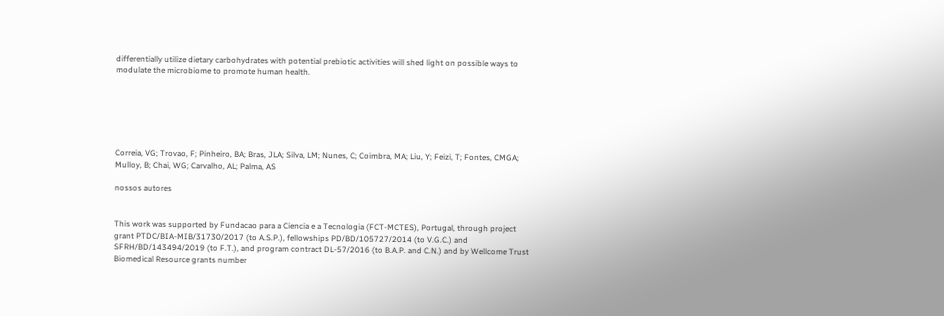differentially utilize dietary carbohydrates with potential prebiotic activities will shed light on possible ways to modulate the microbiome to promote human health.






Correia, VG; Trovao, F; Pinheiro, BA; Bras, JLA; Silva, LM; Nunes, C; Coimbra, MA; Liu, Y; Feizi, T; Fontes, CMGA; Mulloy, B; Chai, WG; Carvalho, AL; Palma, AS

nossos autores


This work was supported by Fundacao para a Ciencia e a Tecnologia (FCT-MCTES), Portugal, through project grant PTDC/BIA-MIB/31730/2017 (to A.S.P.), fellowships PD/BD/105727/2014 (to V.G.C.) and SFRH/BD/143494/2019 (to F.T.), and program contract DL-57/2016 (to B.A.P. and C.N.) and by Wellcome Trust Biomedical Resource grants number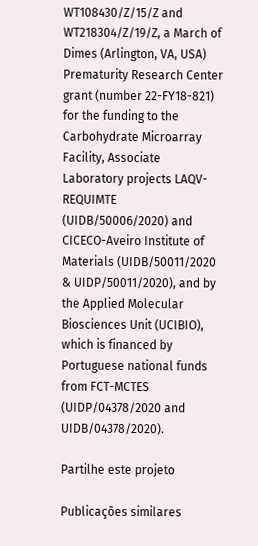WT108430/Z/15/Z and WT218304/Z/19/Z, a March of Dimes (Arlington, VA, USA) Prematurity Research Center grant (number 22-FY18-821) for the funding to the Carbohydrate Microarray Facility, Associate Laboratory projects LAQV-REQUIMTE (UIDB/50006/2020) and CICECO-Aveiro Institute of Materials (UIDB/50011/2020 & UIDP/50011/2020), and by the Applied Molecular Biosciences Unit (UCIBIO), which is financed by Portuguese national funds from FCT-MCTES (UIDP/04378/2020 and UIDB/04378/2020).

Partilhe este projeto

Publicações similares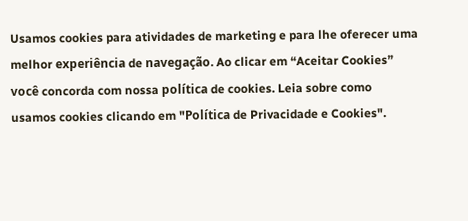Usamos cookies para atividades de marketing e para lhe oferecer uma melhor experiência de navegação. Ao clicar em “Aceitar Cookies” você concorda com nossa política de cookies. Leia sobre como usamos cookies clicando em "Política de Privacidade e Cookies".